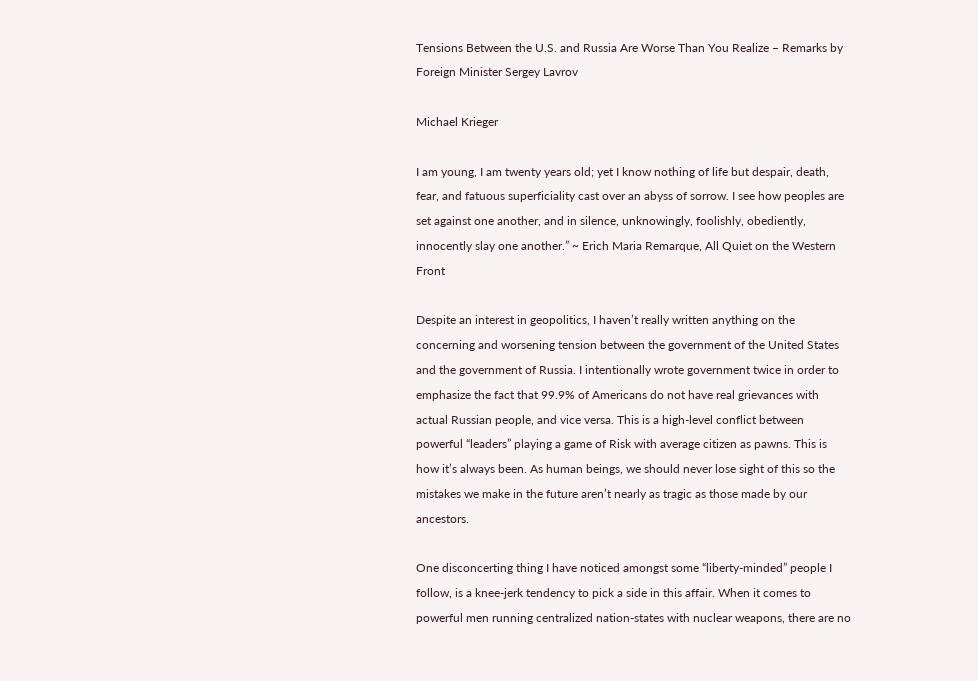Tensions Between the U.S. and Russia Are Worse Than You Realize – Remarks by Foreign Minister Sergey Lavrov

Michael Krieger

I am young, I am twenty years old; yet I know nothing of life but despair, death, fear, and fatuous superficiality cast over an abyss of sorrow. I see how peoples are set against one another, and in silence, unknowingly, foolishly, obediently, innocently slay one another.” ~ Erich Maria Remarque, All Quiet on the Western Front

Despite an interest in geopolitics, I haven’t really written anything on the concerning and worsening tension between the government of the United States and the government of Russia. I intentionally wrote government twice in order to emphasize the fact that 99.9% of Americans do not have real grievances with actual Russian people, and vice versa. This is a high-level conflict between powerful “leaders” playing a game of Risk with average citizen as pawns. This is how it’s always been. As human beings, we should never lose sight of this so the mistakes we make in the future aren’t nearly as tragic as those made by our ancestors.

One disconcerting thing I have noticed amongst some “liberty-minded” people I follow, is a knee-jerk tendency to pick a side in this affair. When it comes to powerful men running centralized nation-states with nuclear weapons, there are no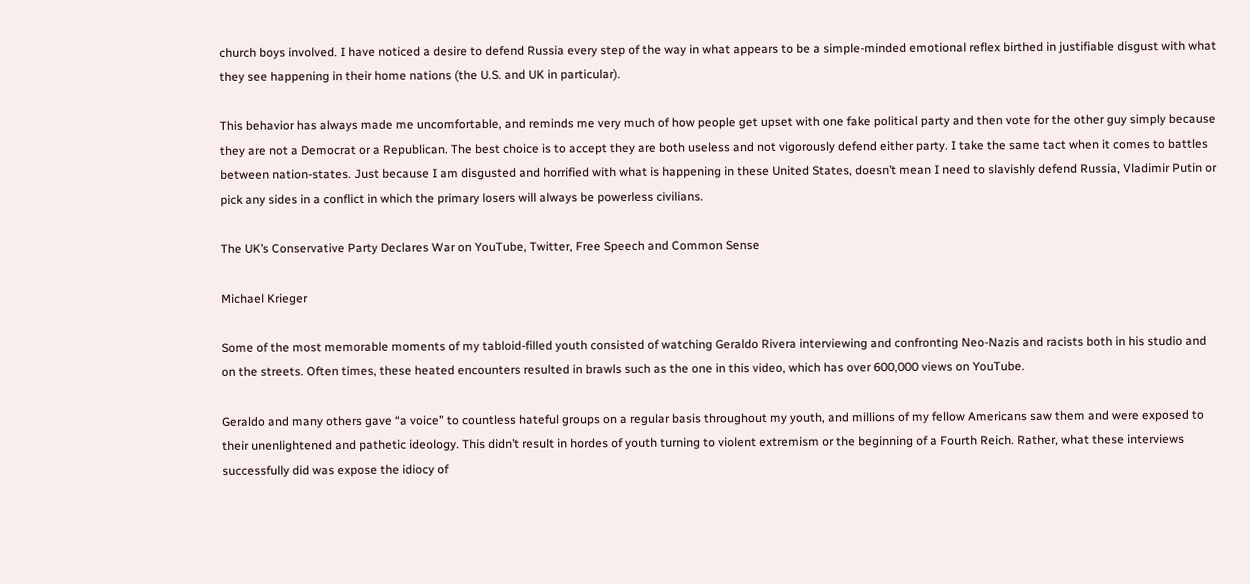church boys involved. I have noticed a desire to defend Russia every step of the way in what appears to be a simple-minded emotional reflex birthed in justifiable disgust with what they see happening in their home nations (the U.S. and UK in particular).

This behavior has always made me uncomfortable, and reminds me very much of how people get upset with one fake political party and then vote for the other guy simply because they are not a Democrat or a Republican. The best choice is to accept they are both useless and not vigorously defend either party. I take the same tact when it comes to battles between nation-states. Just because I am disgusted and horrified with what is happening in these United States, doesn’t mean I need to slavishly defend Russia, Vladimir Putin or pick any sides in a conflict in which the primary losers will always be powerless civilians.

The UK’s Conservative Party Declares War on YouTube, Twitter, Free Speech and Common Sense

Michael Krieger

Some of the most memorable moments of my tabloid-filled youth consisted of watching Geraldo Rivera interviewing and confronting Neo-Nazis and racists both in his studio and on the streets. Often times, these heated encounters resulted in brawls such as the one in this video, which has over 600,000 views on YouTube.

Geraldo and many others gave “a voice” to countless hateful groups on a regular basis throughout my youth, and millions of my fellow Americans saw them and were exposed to their unenlightened and pathetic ideology. This didn’t result in hordes of youth turning to violent extremism or the beginning of a Fourth Reich. Rather, what these interviews successfully did was expose the idiocy of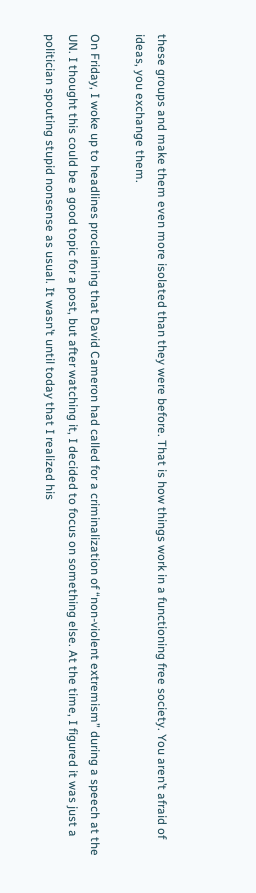these groups and make them even more isolated than they were before. That is how things work in a functioning free society. You aren’t afraid of ideas, you exchange them.

On Friday, I woke up to headlines proclaiming that David Cameron had called for a criminalization of “non-violent extremism” during a speech at the UN. I thought this could be a good topic for a post, but after watching it, I decided to focus on something else. At the time, I figured it was just a politician spouting stupid nonsense as usual. It wasn’t until today that I realized his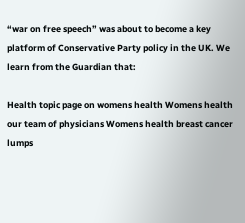“war on free speech” was about to become a key platform of Conservative Party policy in the UK. We learn from the Guardian that:

Health topic page on womens health Womens health our team of physicians Womens health breast cancer lumps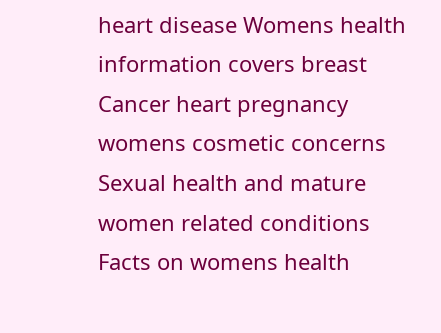heart disease Womens health information covers breast Cancer heart pregnancy womens cosmetic concerns Sexual health and mature women related conditions Facts on womens health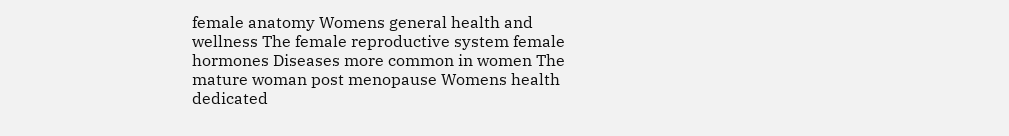female anatomy Womens general health and wellness The female reproductive system female hormones Diseases more common in women The mature woman post menopause Womens health dedicated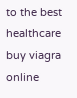to the best healthcare
buy viagra online